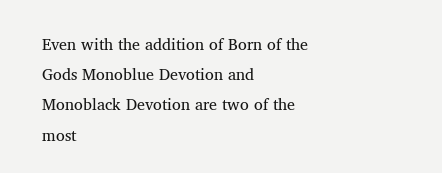Even with the addition of Born of the Gods Monoblue Devotion and Monoblack Devotion are two of the most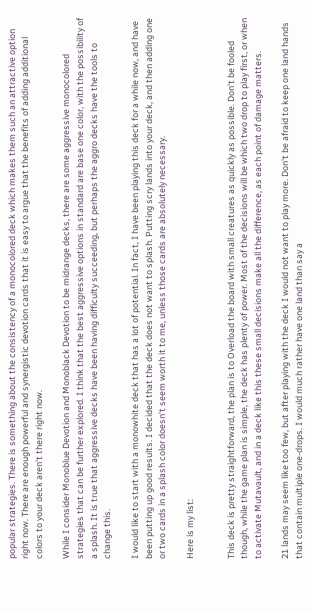popular strategies. There is something about the consistency of a monocolored deck which makes them such an attractive option right now. There are enough powerful and synergistic devotion cards that it is easy to argue that the benefits of adding additional colors to your deck aren't there right now.

While I consider Monoblue Devotion and Monoblack Devotion to be midrange decks, there are some aggressive monocolored strategies that can be further explored. I think that the best aggressive options in standard are base one color, with the possibility of a splash. It is true that aggressive decks have been having difficulty succeeding, but perhaps the aggro decks have the tools to change this.

I would like to start with a monowhite deck that has a lot of potential. In fact, I have been playing this deck for a while now, and have been putting up good results. I decided that the deck does not want to splash. Putting scry lands into your deck, and then adding one or two cards in a splash color doesn't seem worth it to me, unless those cards are absolutely necessary.

Here is my list:


This deck is pretty straightforward, the plan is to Overload the board with small creatures as quickly as possible. Don't be fooled though, while the game plan is simple, the deck has plenty of power. Most of the decisions will be which two drop to play first, or when to activate Mutavault, and in a deck like this these small decisions make all the difference, as each point of damage matters.

21 lands may seem like too few, but after playing with the deck I would not want to play more. Don't be afraid to keep one land hands that contain multiple one-drops. I would much rather have one land than say a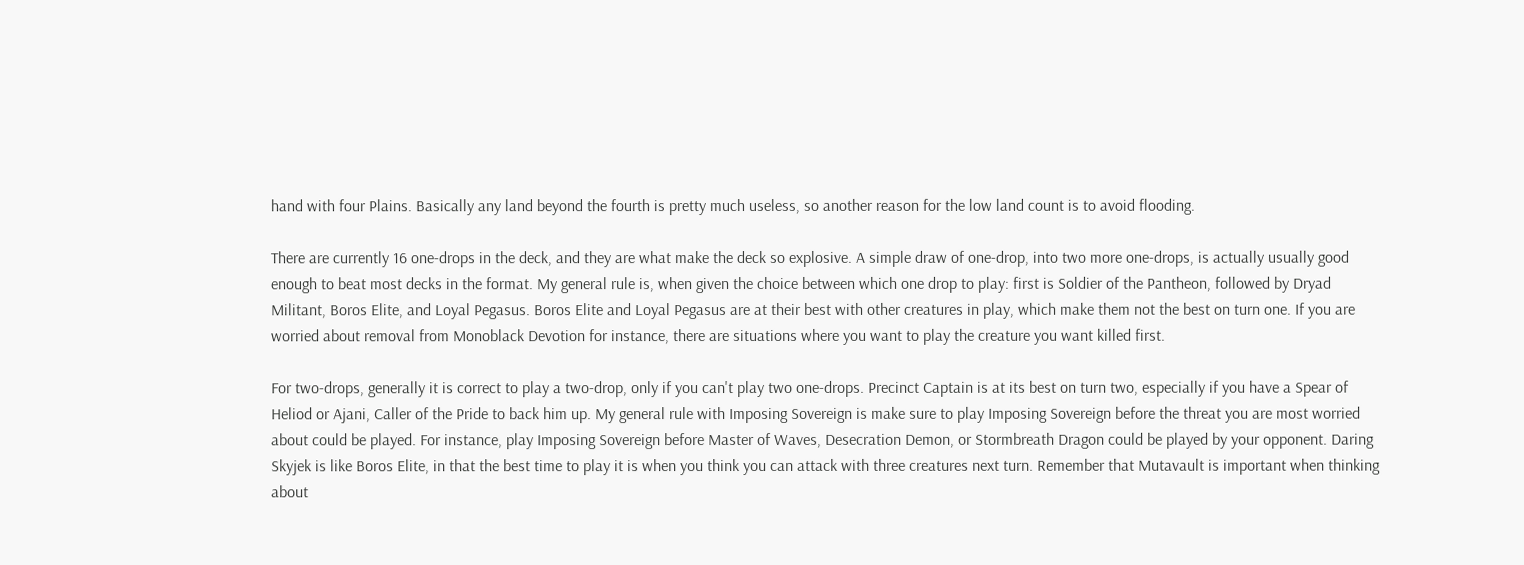hand with four Plains. Basically any land beyond the fourth is pretty much useless, so another reason for the low land count is to avoid flooding.

There are currently 16 one-drops in the deck, and they are what make the deck so explosive. A simple draw of one-drop, into two more one-drops, is actually usually good enough to beat most decks in the format. My general rule is, when given the choice between which one drop to play: first is Soldier of the Pantheon, followed by Dryad Militant, Boros Elite, and Loyal Pegasus. Boros Elite and Loyal Pegasus are at their best with other creatures in play, which make them not the best on turn one. If you are worried about removal from Monoblack Devotion for instance, there are situations where you want to play the creature you want killed first.

For two-drops, generally it is correct to play a two-drop, only if you can't play two one-drops. Precinct Captain is at its best on turn two, especially if you have a Spear of Heliod or Ajani, Caller of the Pride to back him up. My general rule with Imposing Sovereign is make sure to play Imposing Sovereign before the threat you are most worried about could be played. For instance, play Imposing Sovereign before Master of Waves, Desecration Demon, or Stormbreath Dragon could be played by your opponent. Daring Skyjek is like Boros Elite, in that the best time to play it is when you think you can attack with three creatures next turn. Remember that Mutavault is important when thinking about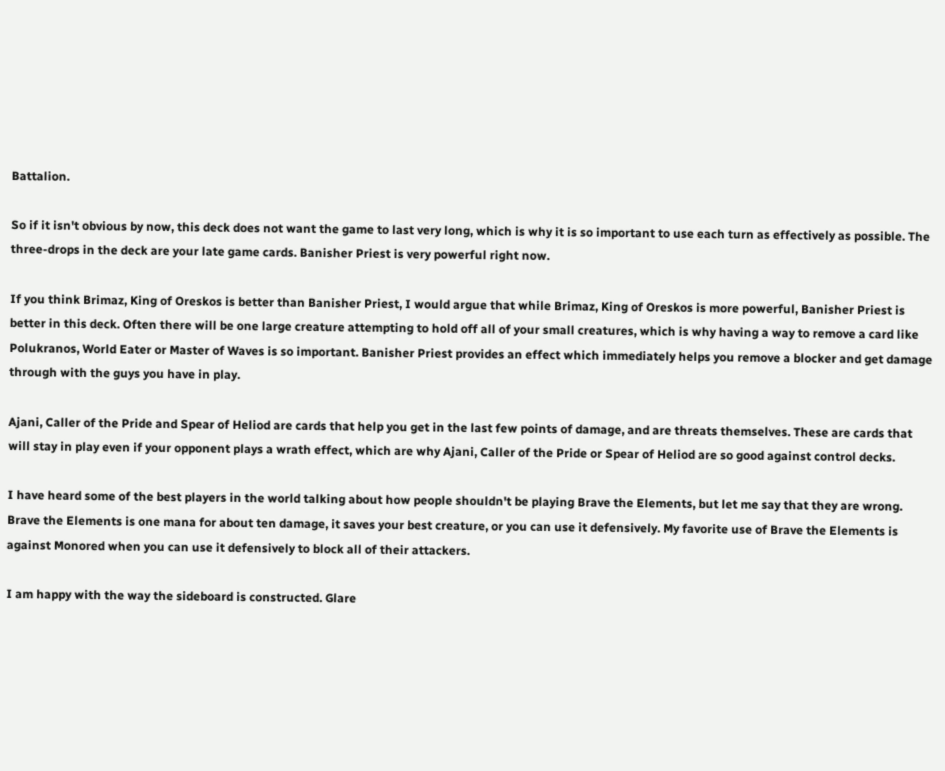Battalion.

So if it isn't obvious by now, this deck does not want the game to last very long, which is why it is so important to use each turn as effectively as possible. The three-drops in the deck are your late game cards. Banisher Priest is very powerful right now.

If you think Brimaz, King of Oreskos is better than Banisher Priest, I would argue that while Brimaz, King of Oreskos is more powerful, Banisher Priest is better in this deck. Often there will be one large creature attempting to hold off all of your small creatures, which is why having a way to remove a card like Polukranos, World Eater or Master of Waves is so important. Banisher Priest provides an effect which immediately helps you remove a blocker and get damage through with the guys you have in play.

Ajani, Caller of the Pride and Spear of Heliod are cards that help you get in the last few points of damage, and are threats themselves. These are cards that will stay in play even if your opponent plays a wrath effect, which are why Ajani, Caller of the Pride or Spear of Heliod are so good against control decks.

I have heard some of the best players in the world talking about how people shouldn't be playing Brave the Elements, but let me say that they are wrong. Brave the Elements is one mana for about ten damage, it saves your best creature, or you can use it defensively. My favorite use of Brave the Elements is against Monored when you can use it defensively to block all of their attackers.

I am happy with the way the sideboard is constructed. Glare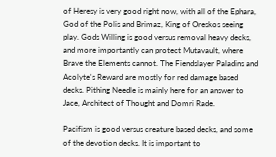of Heresy is very good right now, with all of the Ephara, God of the Polis and Brimaz, King of Oreskos seeing play. Gods Willing is good versus removal heavy decks, and more importantly can protect Mutavault, where Brave the Elements cannot. The Fiendslayer Paladins and Acolyte's Reward are mostly for red damage based decks. Pithing Needle is mainly here for an answer to Jace, Architect of Thought and Domri Rade.

Pacifism is good versus creature based decks, and some of the devotion decks. It is important to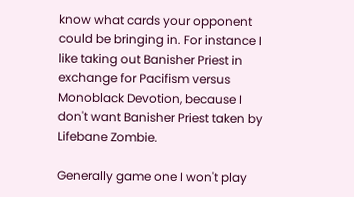know what cards your opponent could be bringing in. For instance I like taking out Banisher Priest in exchange for Pacifism versus Monoblack Devotion, because I don't want Banisher Priest taken by Lifebane Zombie.

Generally game one I won't play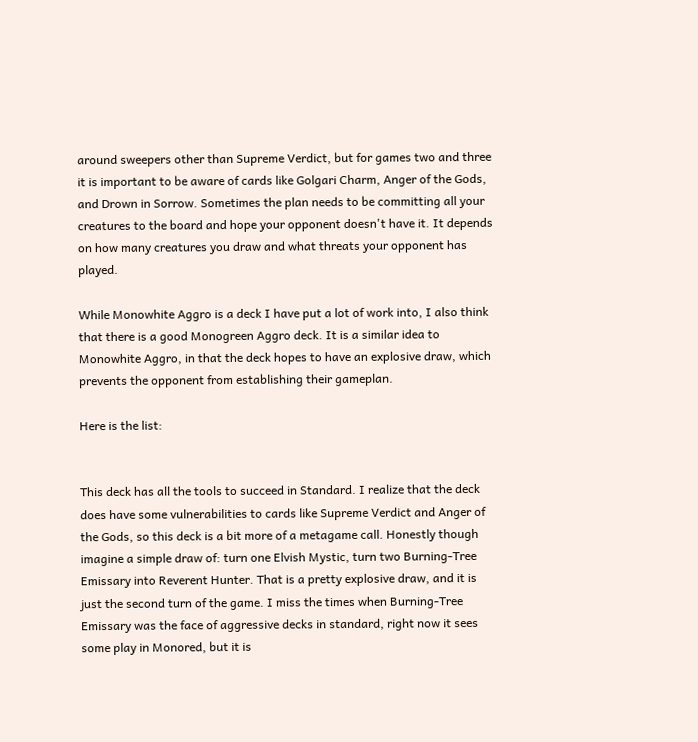around sweepers other than Supreme Verdict, but for games two and three it is important to be aware of cards like Golgari Charm, Anger of the Gods, and Drown in Sorrow. Sometimes the plan needs to be committing all your creatures to the board and hope your opponent doesn't have it. It depends on how many creatures you draw and what threats your opponent has played.

While Monowhite Aggro is a deck I have put a lot of work into, I also think that there is a good Monogreen Aggro deck. It is a similar idea to Monowhite Aggro, in that the deck hopes to have an explosive draw, which prevents the opponent from establishing their gameplan.

Here is the list:


This deck has all the tools to succeed in Standard. I realize that the deck does have some vulnerabilities to cards like Supreme Verdict and Anger of the Gods, so this deck is a bit more of a metagame call. Honestly though imagine a simple draw of: turn one Elvish Mystic, turn two Burning-Tree Emissary into Reverent Hunter. That is a pretty explosive draw, and it is just the second turn of the game. I miss the times when Burning-Tree Emissary was the face of aggressive decks in standard, right now it sees some play in Monored, but it is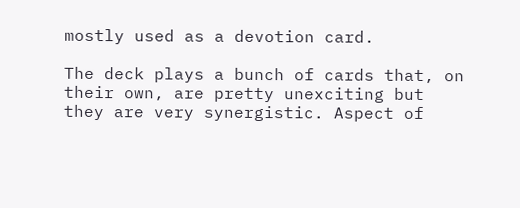mostly used as a devotion card.

The deck plays a bunch of cards that, on their own, are pretty unexciting but they are very synergistic. Aspect of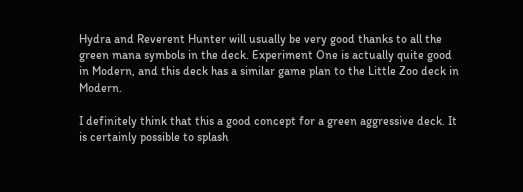Hydra and Reverent Hunter will usually be very good thanks to all the green mana symbols in the deck. Experiment One is actually quite good in Modern, and this deck has a similar game plan to the Little Zoo deck in Modern.

I definitely think that this a good concept for a green aggressive deck. It is certainly possible to splash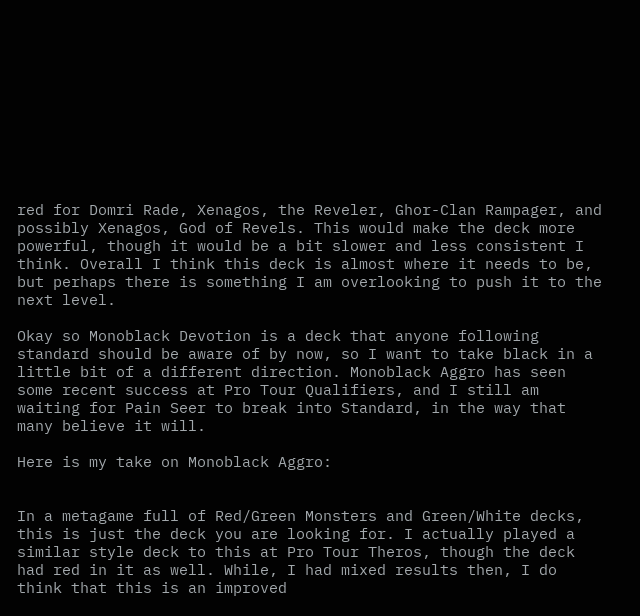red for Domri Rade, Xenagos, the Reveler, Ghor-Clan Rampager, and possibly Xenagos, God of Revels. This would make the deck more powerful, though it would be a bit slower and less consistent I think. Overall I think this deck is almost where it needs to be, but perhaps there is something I am overlooking to push it to the next level.

Okay so Monoblack Devotion is a deck that anyone following standard should be aware of by now, so I want to take black in a little bit of a different direction. Monoblack Aggro has seen some recent success at Pro Tour Qualifiers, and I still am waiting for Pain Seer to break into Standard, in the way that many believe it will.

Here is my take on Monoblack Aggro:


In a metagame full of Red/Green Monsters and Green/White decks, this is just the deck you are looking for. I actually played a similar style deck to this at Pro Tour Theros, though the deck had red in it as well. While, I had mixed results then, I do think that this is an improved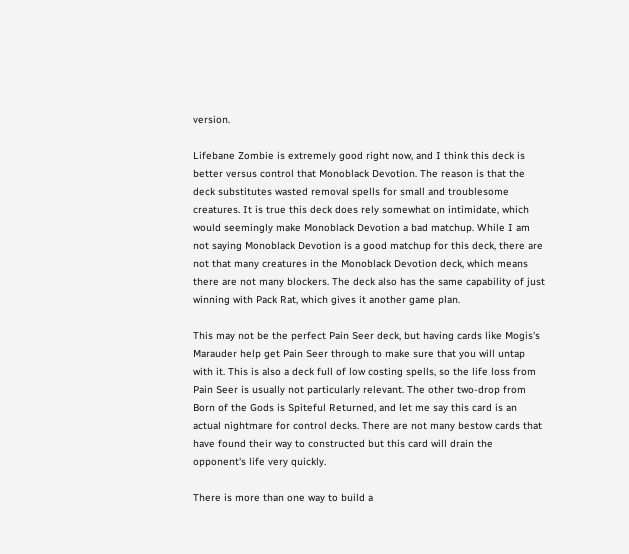version.

Lifebane Zombie is extremely good right now, and I think this deck is better versus control that Monoblack Devotion. The reason is that the deck substitutes wasted removal spells for small and troublesome creatures. It is true this deck does rely somewhat on intimidate, which would seemingly make Monoblack Devotion a bad matchup. While I am not saying Monoblack Devotion is a good matchup for this deck, there are not that many creatures in the Monoblack Devotion deck, which means there are not many blockers. The deck also has the same capability of just winning with Pack Rat, which gives it another game plan.

This may not be the perfect Pain Seer deck, but having cards like Mogis's Marauder help get Pain Seer through to make sure that you will untap with it. This is also a deck full of low costing spells, so the life loss from Pain Seer is usually not particularly relevant. The other two-drop from Born of the Gods is Spiteful Returned, and let me say this card is an actual nightmare for control decks. There are not many bestow cards that have found their way to constructed but this card will drain the opponent's life very quickly.

There is more than one way to build a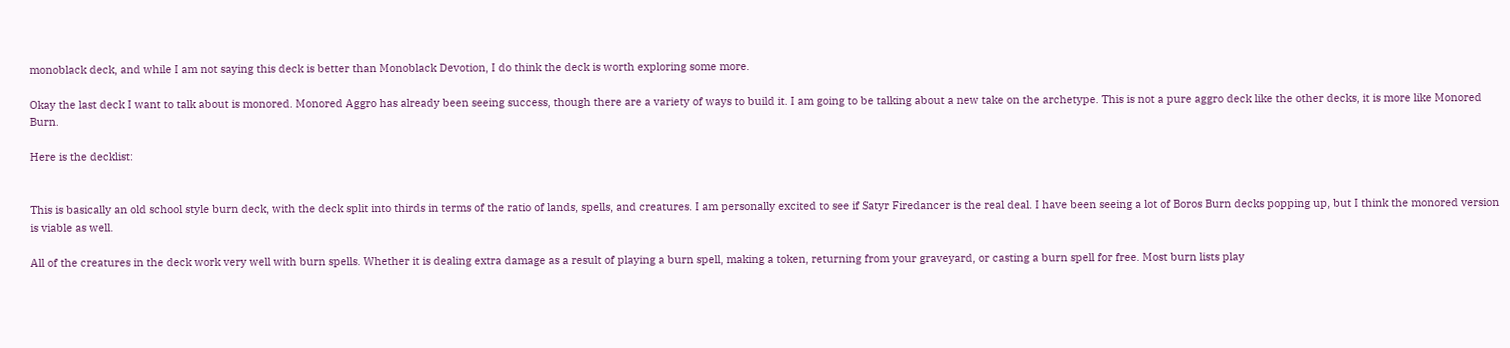monoblack deck, and while I am not saying this deck is better than Monoblack Devotion, I do think the deck is worth exploring some more.

Okay the last deck I want to talk about is monored. Monored Aggro has already been seeing success, though there are a variety of ways to build it. I am going to be talking about a new take on the archetype. This is not a pure aggro deck like the other decks, it is more like Monored Burn.

Here is the decklist:


This is basically an old school style burn deck, with the deck split into thirds in terms of the ratio of lands, spells, and creatures. I am personally excited to see if Satyr Firedancer is the real deal. I have been seeing a lot of Boros Burn decks popping up, but I think the monored version is viable as well.

All of the creatures in the deck work very well with burn spells. Whether it is dealing extra damage as a result of playing a burn spell, making a token, returning from your graveyard, or casting a burn spell for free. Most burn lists play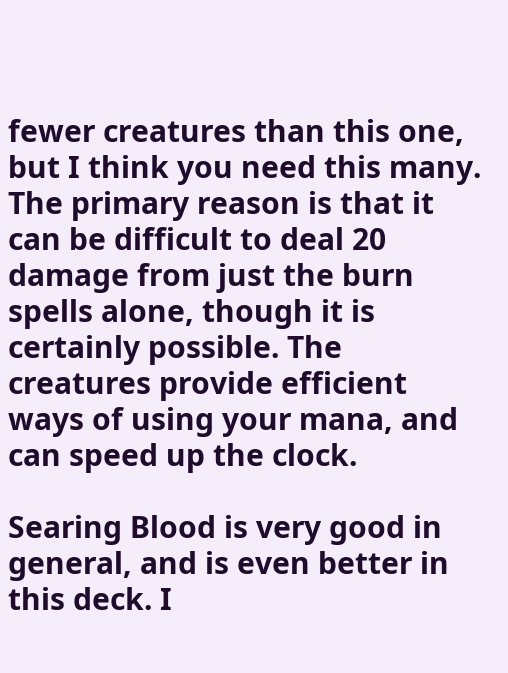fewer creatures than this one, but I think you need this many. The primary reason is that it can be difficult to deal 20 damage from just the burn spells alone, though it is certainly possible. The creatures provide efficient ways of using your mana, and can speed up the clock.

Searing Blood is very good in general, and is even better in this deck. I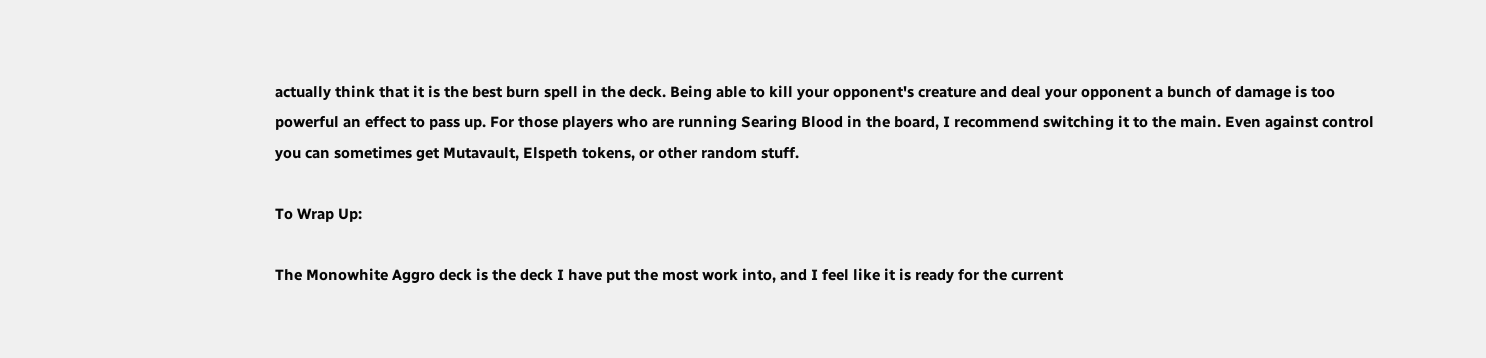actually think that it is the best burn spell in the deck. Being able to kill your opponent's creature and deal your opponent a bunch of damage is too powerful an effect to pass up. For those players who are running Searing Blood in the board, I recommend switching it to the main. Even against control you can sometimes get Mutavault, Elspeth tokens, or other random stuff.

To Wrap Up:

The Monowhite Aggro deck is the deck I have put the most work into, and I feel like it is ready for the current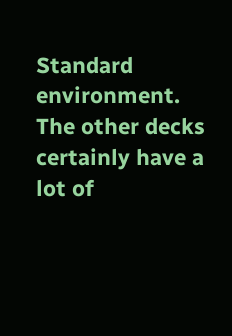Standard environment. The other decks certainly have a lot of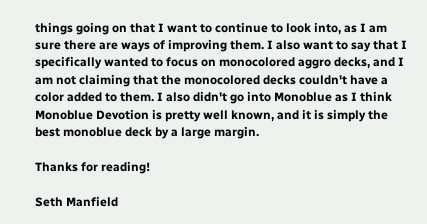things going on that I want to continue to look into, as I am sure there are ways of improving them. I also want to say that I specifically wanted to focus on monocolored aggro decks, and I am not claiming that the monocolored decks couldn't have a color added to them. I also didn't go into Monoblue as I think Monoblue Devotion is pretty well known, and it is simply the best monoblue deck by a large margin.

Thanks for reading!

Seth Manfield